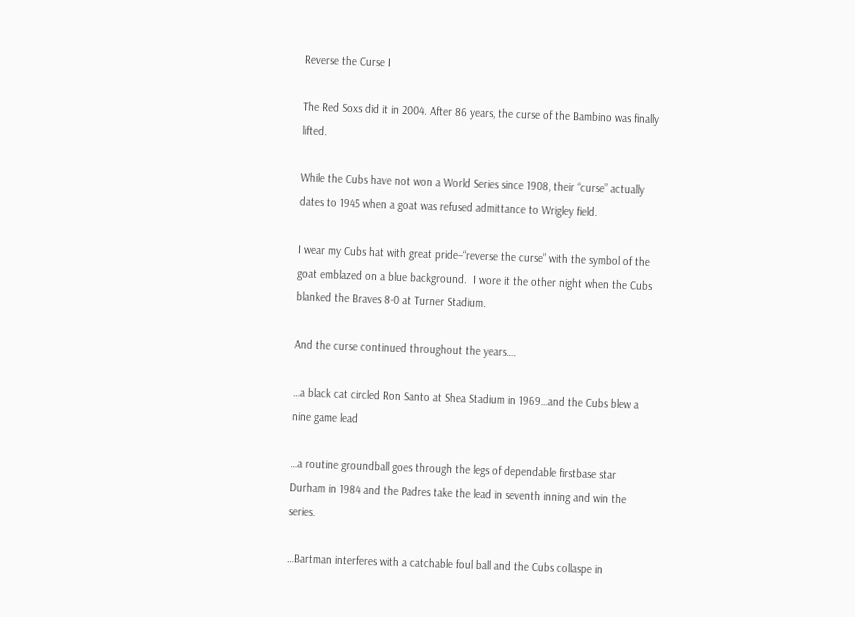Reverse the Curse I

The Red Soxs did it in 2004. After 86 years, the curse of the Bambino was finally lifted.

While the Cubs have not won a World Series since 1908, their “curse” actually dates to 1945 when a goat was refused admittance to Wrigley field.

I wear my Cubs hat with great pride–“reverse the curse” with the symbol of the goat emblazed on a blue background.  I wore it the other night when the Cubs blanked the Braves 8-0 at Turner Stadium.

And the curse continued throughout the years….

…a black cat circled Ron Santo at Shea Stadium in 1969…and the Cubs blew a nine game lead

…a routine groundball goes through the legs of dependable firstbase star Durham in 1984 and the Padres take the lead in seventh inning and win the series.

…Bartman interferes with a catchable foul ball and the Cubs collaspe in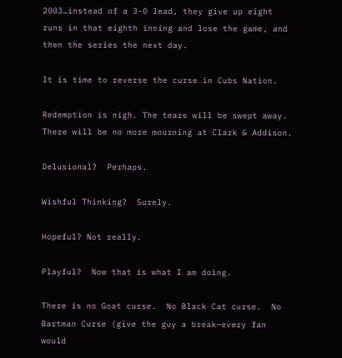2003…instead of a 3-0 lead, they give up eight runs in that eighth inning and lose the game, and then the series the next day.

It is time to reverse the curse in Cubs Nation.

Redemption is nigh. The tears will be swept away. There will be no more mourning at Clark & Addison.

Delusional?  Perhaps.

Wishful Thinking?  Surely.

Hopeful? Not really.

Playful?  Now that is what I am doing.

There is no Goat curse.  No Black Cat curse.  No Bartman Curse (give the guy a break–every fan would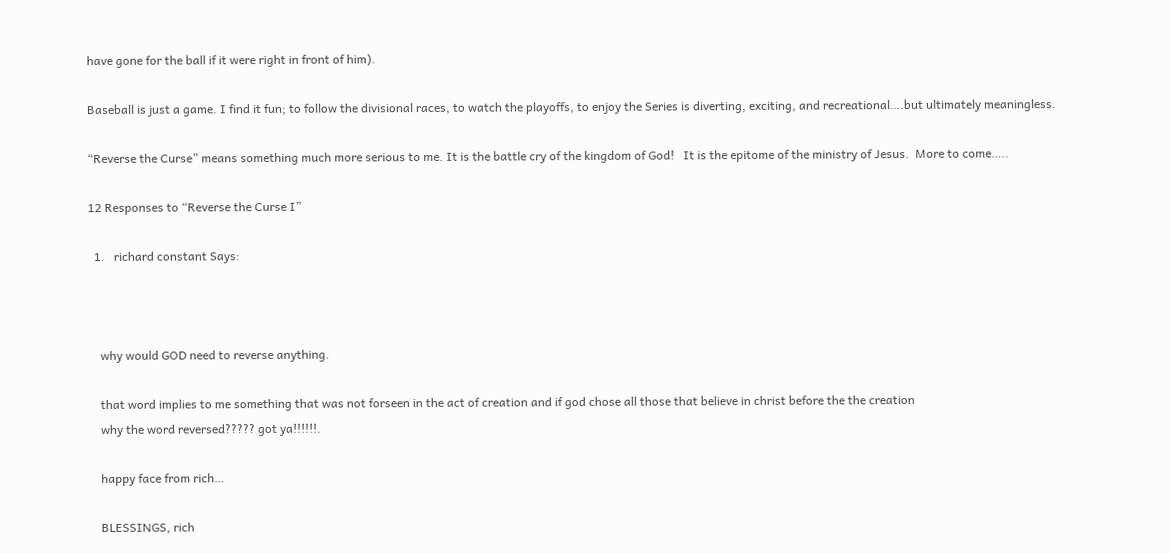have gone for the ball if it were right in front of him).

Baseball is just a game. I find it fun; to follow the divisional races, to watch the playoffs, to enjoy the Series is diverting, exciting, and recreational….but ultimately meaningless.

“Reverse the Curse” means something much more serious to me. It is the battle cry of the kingdom of God!   It is the epitome of the ministry of Jesus.  More to come…..

12 Responses to “Reverse the Curse I”

  1.   richard constant Says:



    why would GOD need to reverse anything.

    that word implies to me something that was not forseen in the act of creation and if god chose all those that believe in christ before the the creation
    why the word reversed????? got ya!!!!!!.

    happy face from rich…

    BLESSINGS, rich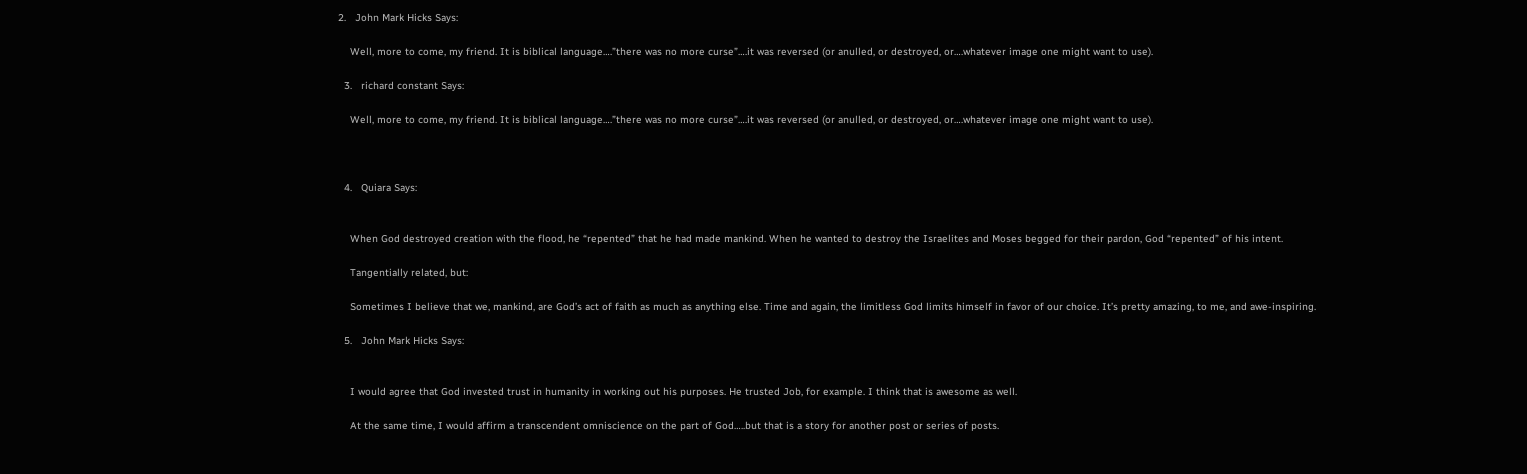2.   John Mark Hicks Says:

    Well, more to come, my friend. It is biblical language….”there was no more curse”….it was reversed (or anulled, or destroyed, or….whatever image one might want to use).

  3.   richard constant Says:

    Well, more to come, my friend. It is biblical language….”there was no more curse”….it was reversed (or anulled, or destroyed, or….whatever image one might want to use).



  4.   Quiara Says:


    When God destroyed creation with the flood, he “repented” that he had made mankind. When he wanted to destroy the Israelites and Moses begged for their pardon, God “repented” of his intent.

    Tangentially related, but:

    Sometimes I believe that we, mankind, are God’s act of faith as much as anything else. Time and again, the limitless God limits himself in favor of our choice. It’s pretty amazing, to me, and awe-inspiring.

  5.   John Mark Hicks Says:


    I would agree that God invested trust in humanity in working out his purposes. He trusted Job, for example. I think that is awesome as well.

    At the same time, I would affirm a transcendent omniscience on the part of God…..but that is a story for another post or series of posts.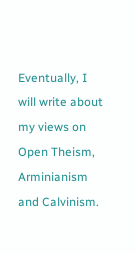Eventually, I will write about my views on Open Theism, Arminianism and Calvinism.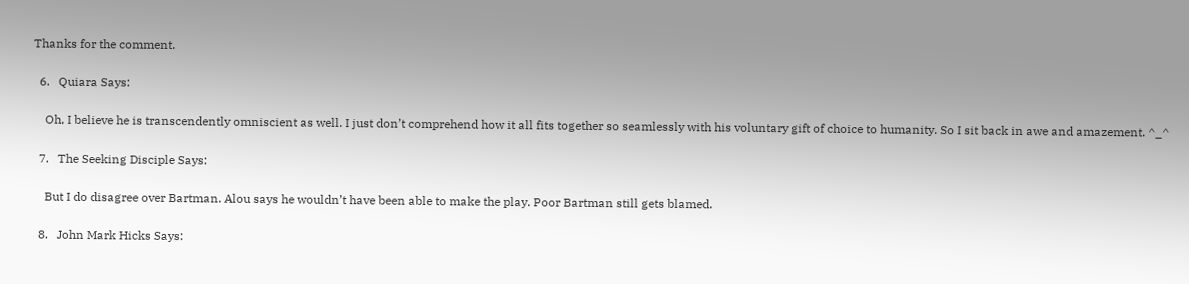Thanks for the comment.

  6.   Quiara Says:

    Oh, I believe he is transcendently omniscient as well. I just don’t comprehend how it all fits together so seamlessly with his voluntary gift of choice to humanity. So I sit back in awe and amazement. ^_^

  7.   The Seeking Disciple Says:

    But I do disagree over Bartman. Alou says he wouldn’t have been able to make the play. Poor Bartman still gets blamed.

  8.   John Mark Hicks Says: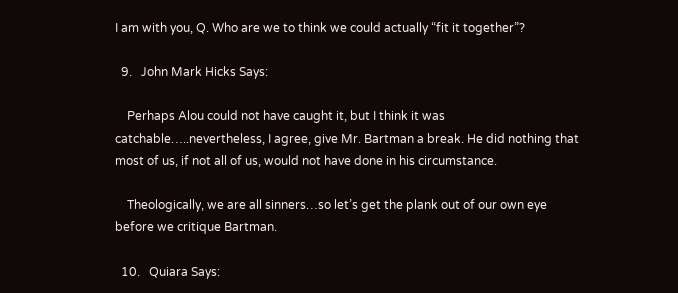I am with you, Q. Who are we to think we could actually “fit it together”?

  9.   John Mark Hicks Says:

    Perhaps Alou could not have caught it, but I think it was catchable…..nevertheless, I agree, give Mr. Bartman a break. He did nothing that most of us, if not all of us, would not have done in his circumstance.

    Theologically, we are all sinners…so let’s get the plank out of our own eye before we critique Bartman.

  10.   Quiara Says: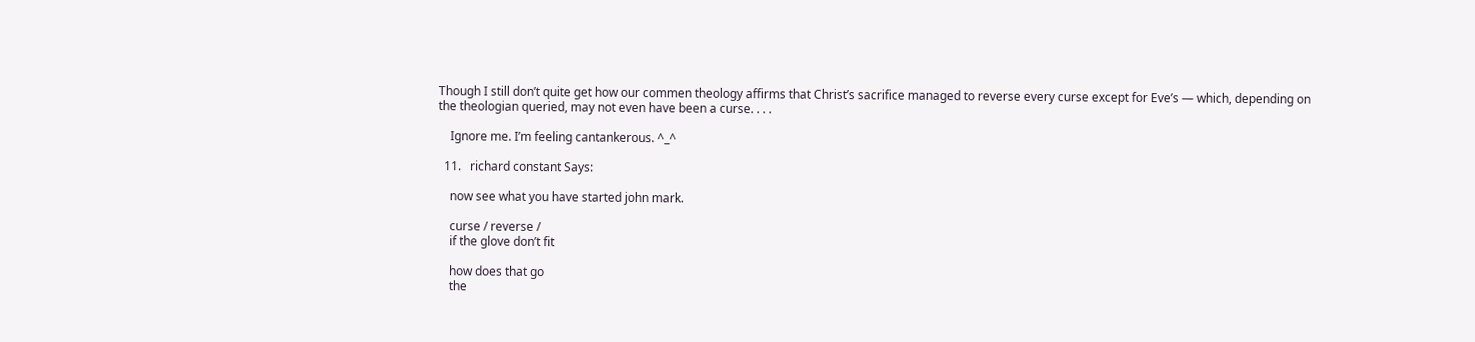Though I still don’t quite get how our commen theology affirms that Christ’s sacrifice managed to reverse every curse except for Eve’s — which, depending on the theologian queried, may not even have been a curse. . . .

    Ignore me. I’m feeling cantankerous. ^_^

  11.   richard constant Says:

    now see what you have started john mark.

    curse / reverse /
    if the glove don’t fit

    how does that go
    the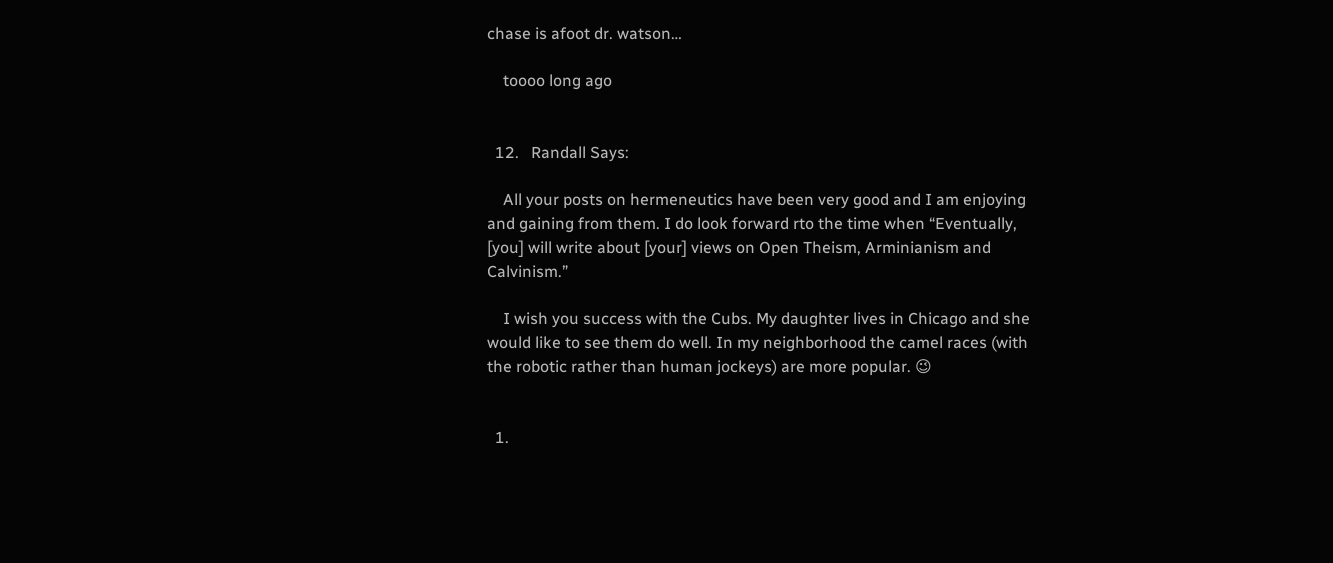chase is afoot dr. watson…

    toooo long ago


  12.   Randall Says:

    All your posts on hermeneutics have been very good and I am enjoying and gaining from them. I do look forward rto the time when “Eventually, [you] will write about [your] views on Open Theism, Arminianism and Calvinism.”

    I wish you success with the Cubs. My daughter lives in Chicago and she would like to see them do well. In my neighborhood the camel races (with the robotic rather than human jockeys) are more popular. 😉


  1.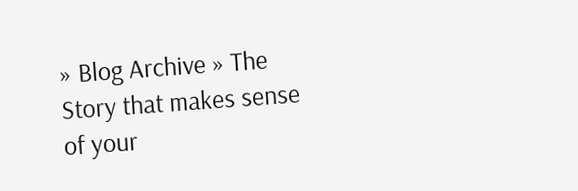» Blog Archive » The Story that makes sense of your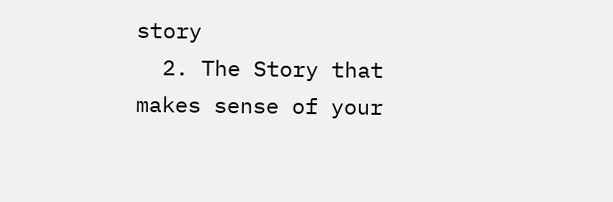story
  2. The Story that makes sense of your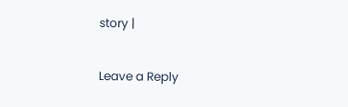story |

Leave a Reply